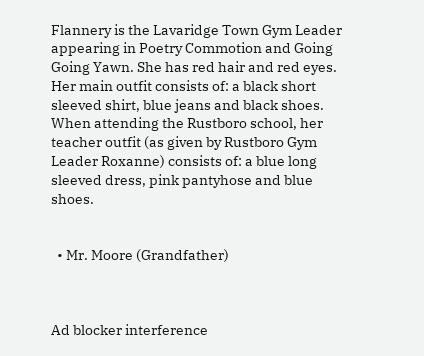Flannery is the Lavaridge Town Gym Leader appearing in Poetry Commotion and Going Going Yawn. She has red hair and red eyes. Her main outfit consists of: a black short sleeved shirt, blue jeans and black shoes. When attending the Rustboro school, her teacher outfit (as given by Rustboro Gym Leader Roxanne) consists of: a blue long sleeved dress, pink pantyhose and blue shoes.


  • Mr. Moore (Grandfather)



Ad blocker interference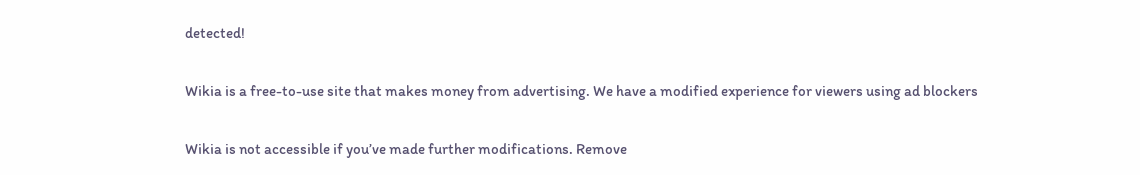detected!

Wikia is a free-to-use site that makes money from advertising. We have a modified experience for viewers using ad blockers

Wikia is not accessible if you’ve made further modifications. Remove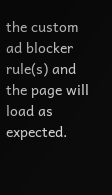the custom ad blocker rule(s) and the page will load as expected.